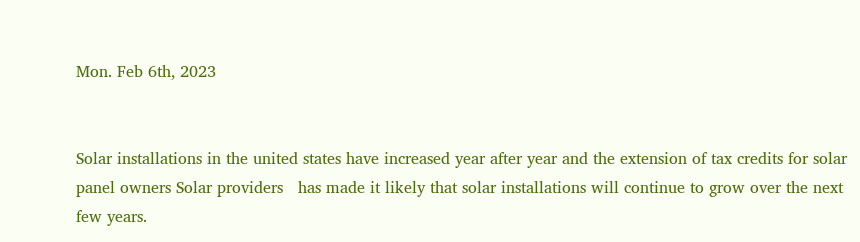Mon. Feb 6th, 2023


Solar installations in the united states have increased year after year and the extension of tax credits for solar panel owners Solar providers   has made it likely that solar installations will continue to grow over the next few years.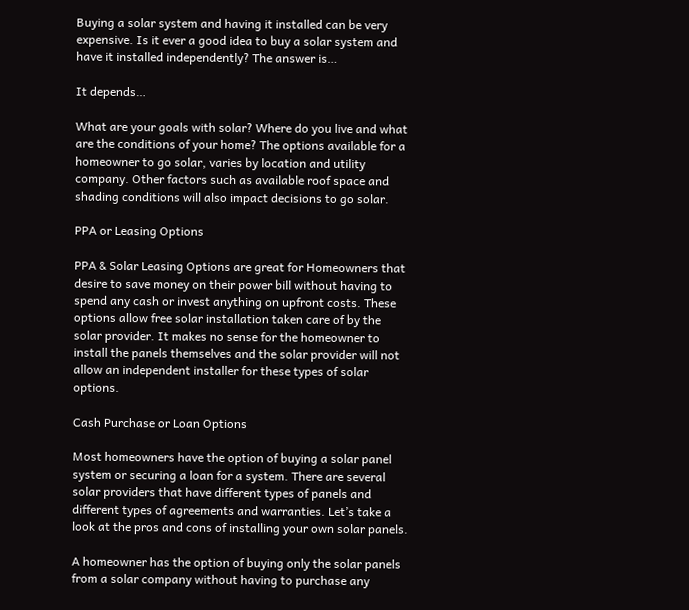Buying a solar system and having it installed can be very expensive. Is it ever a good idea to buy a solar system and have it installed independently? The answer is…

It depends…

What are your goals with solar? Where do you live and what are the conditions of your home? The options available for a homeowner to go solar, varies by location and utility company. Other factors such as available roof space and shading conditions will also impact decisions to go solar.

PPA or Leasing Options

PPA & Solar Leasing Options are great for Homeowners that desire to save money on their power bill without having to spend any cash or invest anything on upfront costs. These options allow free solar installation taken care of by the solar provider. It makes no sense for the homeowner to install the panels themselves and the solar provider will not allow an independent installer for these types of solar options.

Cash Purchase or Loan Options

Most homeowners have the option of buying a solar panel system or securing a loan for a system. There are several solar providers that have different types of panels and different types of agreements and warranties. Let’s take a look at the pros and cons of installing your own solar panels.

A homeowner has the option of buying only the solar panels from a solar company without having to purchase any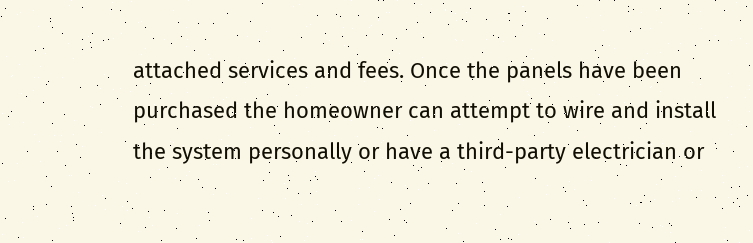attached services and fees. Once the panels have been purchased the homeowner can attempt to wire and install the system personally or have a third-party electrician or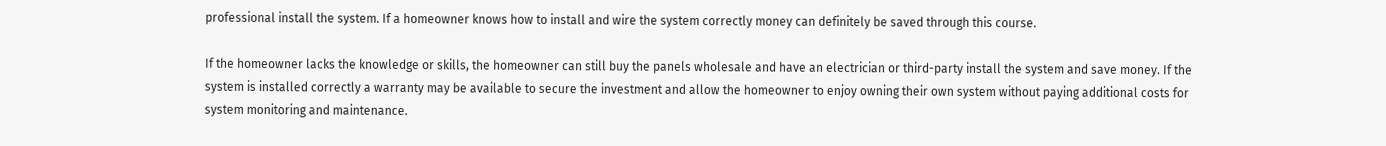professional install the system. If a homeowner knows how to install and wire the system correctly money can definitely be saved through this course.

If the homeowner lacks the knowledge or skills, the homeowner can still buy the panels wholesale and have an electrician or third-party install the system and save money. If the system is installed correctly a warranty may be available to secure the investment and allow the homeowner to enjoy owning their own system without paying additional costs for system monitoring and maintenance.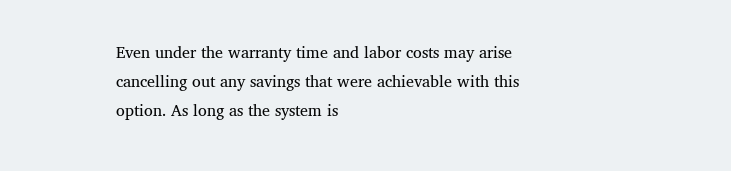Even under the warranty time and labor costs may arise cancelling out any savings that were achievable with this option. As long as the system is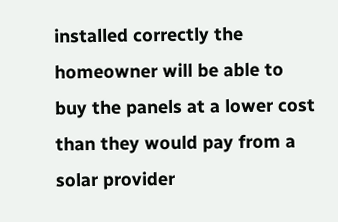installed correctly the homeowner will be able to buy the panels at a lower cost than they would pay from a solar provider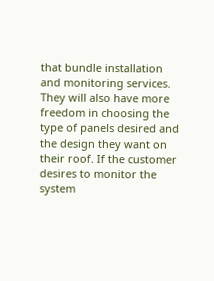that bundle installation and monitoring services. They will also have more freedom in choosing the type of panels desired and the design they want on their roof. If the customer desires to monitor the system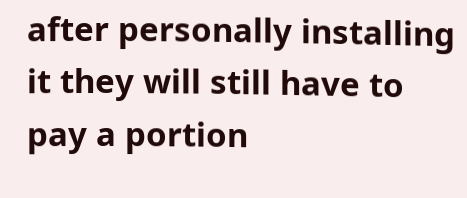after personally installing it they will still have to pay a portion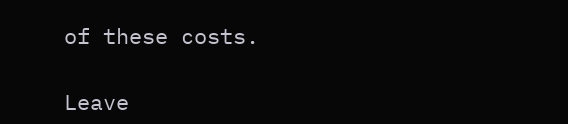of these costs.

Leave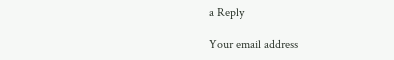a Reply

Your email address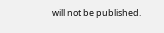will not be published.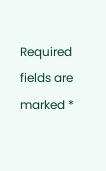Required fields are marked *